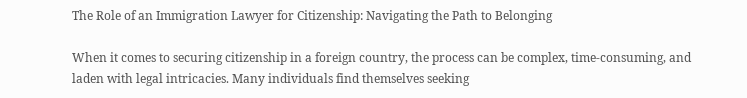The Role of an Immigration Lawyer for Citizenship: Navigating the Path to Belonging

When it comes to securing citizenship in a foreign country, the process can be complex, time-consuming, and laden with legal intricacies. Many individuals find themselves seeking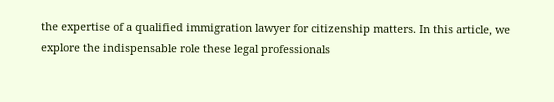the expertise of a qualified immigration lawyer for citizenship matters. In this article, we explore the indispensable role these legal professionals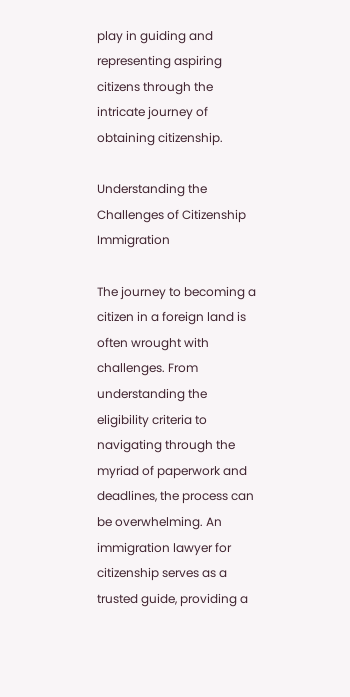play in guiding and representing aspiring citizens through the intricate journey of obtaining citizenship.

Understanding the Challenges of Citizenship Immigration

The journey to becoming a citizen in a foreign land is often wrought with challenges. From understanding the eligibility criteria to navigating through the myriad of paperwork and deadlines, the process can be overwhelming. An immigration lawyer for citizenship serves as a trusted guide, providing a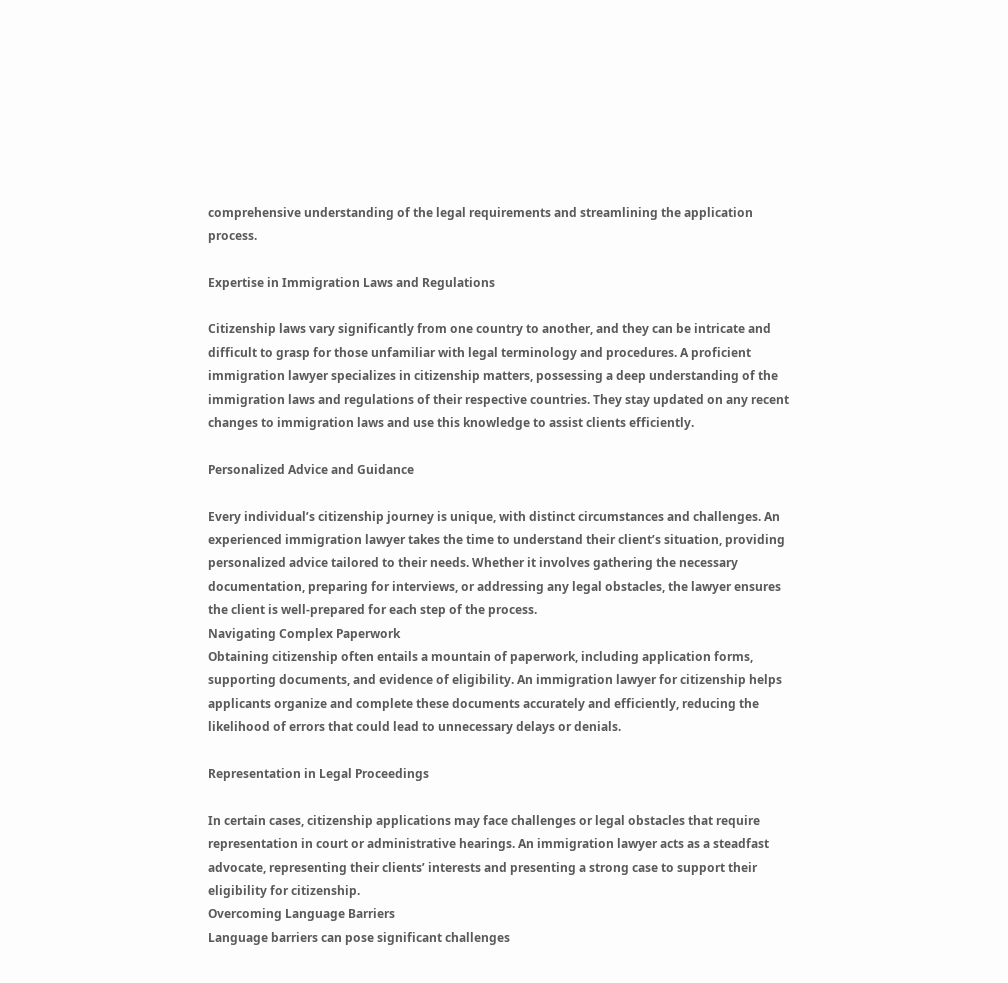comprehensive understanding of the legal requirements and streamlining the application process.

Expertise in Immigration Laws and Regulations

Citizenship laws vary significantly from one country to another, and they can be intricate and difficult to grasp for those unfamiliar with legal terminology and procedures. A proficient immigration lawyer specializes in citizenship matters, possessing a deep understanding of the immigration laws and regulations of their respective countries. They stay updated on any recent changes to immigration laws and use this knowledge to assist clients efficiently.

Personalized Advice and Guidance

Every individual’s citizenship journey is unique, with distinct circumstances and challenges. An experienced immigration lawyer takes the time to understand their client’s situation, providing personalized advice tailored to their needs. Whether it involves gathering the necessary documentation, preparing for interviews, or addressing any legal obstacles, the lawyer ensures the client is well-prepared for each step of the process.
Navigating Complex Paperwork
Obtaining citizenship often entails a mountain of paperwork, including application forms, supporting documents, and evidence of eligibility. An immigration lawyer for citizenship helps applicants organize and complete these documents accurately and efficiently, reducing the likelihood of errors that could lead to unnecessary delays or denials.

Representation in Legal Proceedings

In certain cases, citizenship applications may face challenges or legal obstacles that require representation in court or administrative hearings. An immigration lawyer acts as a steadfast advocate, representing their clients’ interests and presenting a strong case to support their eligibility for citizenship.
Overcoming Language Barriers
Language barriers can pose significant challenges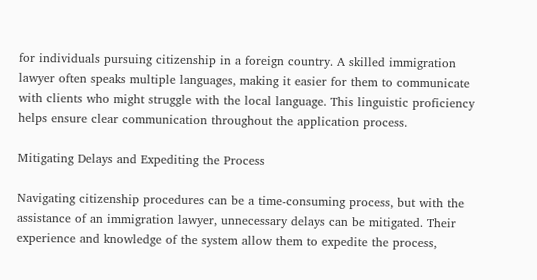for individuals pursuing citizenship in a foreign country. A skilled immigration lawyer often speaks multiple languages, making it easier for them to communicate with clients who might struggle with the local language. This linguistic proficiency helps ensure clear communication throughout the application process.

Mitigating Delays and Expediting the Process

Navigating citizenship procedures can be a time-consuming process, but with the assistance of an immigration lawyer, unnecessary delays can be mitigated. Their experience and knowledge of the system allow them to expedite the process,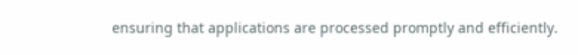ensuring that applications are processed promptly and efficiently.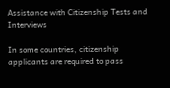Assistance with Citizenship Tests and Interviews

In some countries, citizenship applicants are required to pass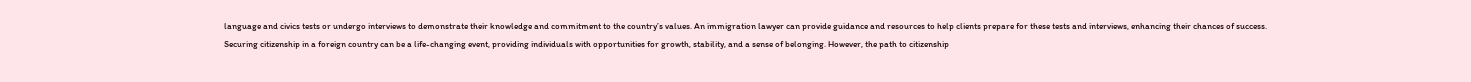language and civics tests or undergo interviews to demonstrate their knowledge and commitment to the country’s values. An immigration lawyer can provide guidance and resources to help clients prepare for these tests and interviews, enhancing their chances of success.
Securing citizenship in a foreign country can be a life-changing event, providing individuals with opportunities for growth, stability, and a sense of belonging. However, the path to citizenship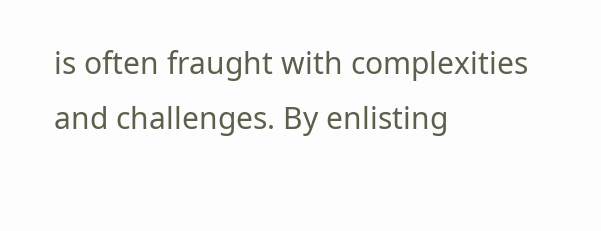is often fraught with complexities and challenges. By enlisting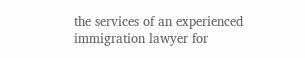the services of an experienced immigration lawyer for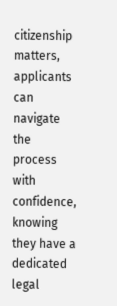citizenship matters, applicants can navigate the process with confidence, knowing they have a dedicated legal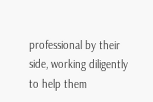professional by their side, working diligently to help them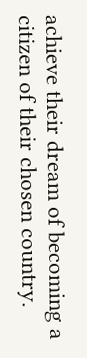achieve their dream of becoming a citizen of their chosen country.